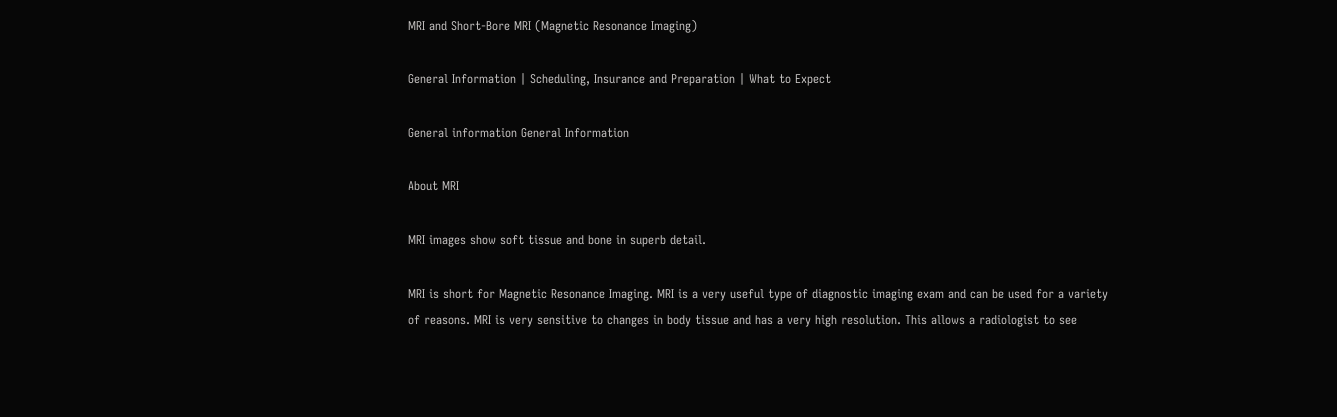MRI and Short-Bore MRI (Magnetic Resonance Imaging)

General Information | Scheduling, Insurance and Preparation | What to Expect

General information General Information

About MRI

MRI images show soft tissue and bone in superb detail.

MRI is short for Magnetic Resonance Imaging. MRI is a very useful type of diagnostic imaging exam and can be used for a variety of reasons. MRI is very sensitive to changes in body tissue and has a very high resolution. This allows a radiologist to see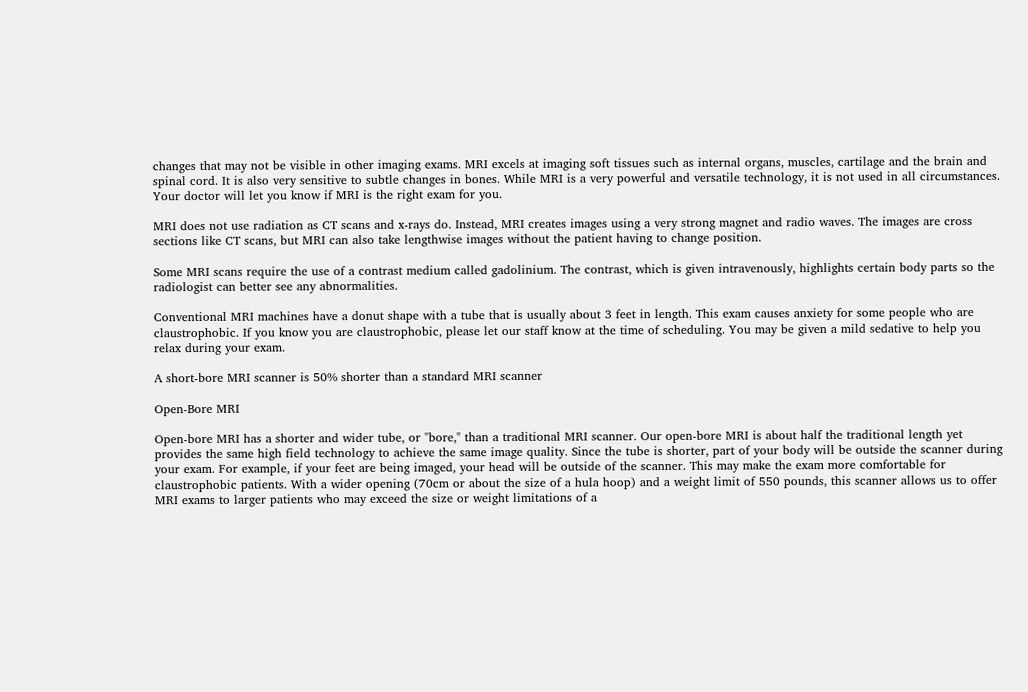changes that may not be visible in other imaging exams. MRI excels at imaging soft tissues such as internal organs, muscles, cartilage and the brain and spinal cord. It is also very sensitive to subtle changes in bones. While MRI is a very powerful and versatile technology, it is not used in all circumstances. Your doctor will let you know if MRI is the right exam for you.

MRI does not use radiation as CT scans and x-rays do. Instead, MRI creates images using a very strong magnet and radio waves. The images are cross sections like CT scans, but MRI can also take lengthwise images without the patient having to change position.

Some MRI scans require the use of a contrast medium called gadolinium. The contrast, which is given intravenously, highlights certain body parts so the radiologist can better see any abnormalities.

Conventional MRI machines have a donut shape with a tube that is usually about 3 feet in length. This exam causes anxiety for some people who are claustrophobic. If you know you are claustrophobic, please let our staff know at the time of scheduling. You may be given a mild sedative to help you relax during your exam.

A short-bore MRI scanner is 50% shorter than a standard MRI scanner

Open-Bore MRI

Open-bore MRI has a shorter and wider tube, or "bore," than a traditional MRI scanner. Our open-bore MRI is about half the traditional length yet provides the same high field technology to achieve the same image quality. Since the tube is shorter, part of your body will be outside the scanner during your exam. For example, if your feet are being imaged, your head will be outside of the scanner. This may make the exam more comfortable for claustrophobic patients. With a wider opening (70cm or about the size of a hula hoop) and a weight limit of 550 pounds, this scanner allows us to offer MRI exams to larger patients who may exceed the size or weight limitations of a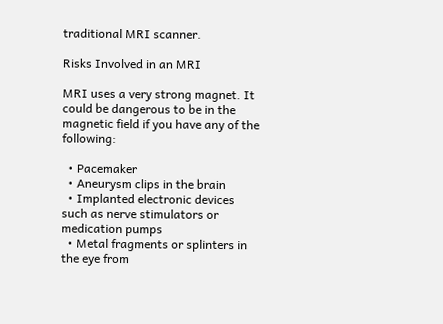traditional MRI scanner.

Risks Involved in an MRI

MRI uses a very strong magnet. It could be dangerous to be in the magnetic field if you have any of the following:

  • Pacemaker
  • Aneurysm clips in the brain
  • Implanted electronic devices such as nerve stimulators or medication pumps
  • Metal fragments or splinters in the eye from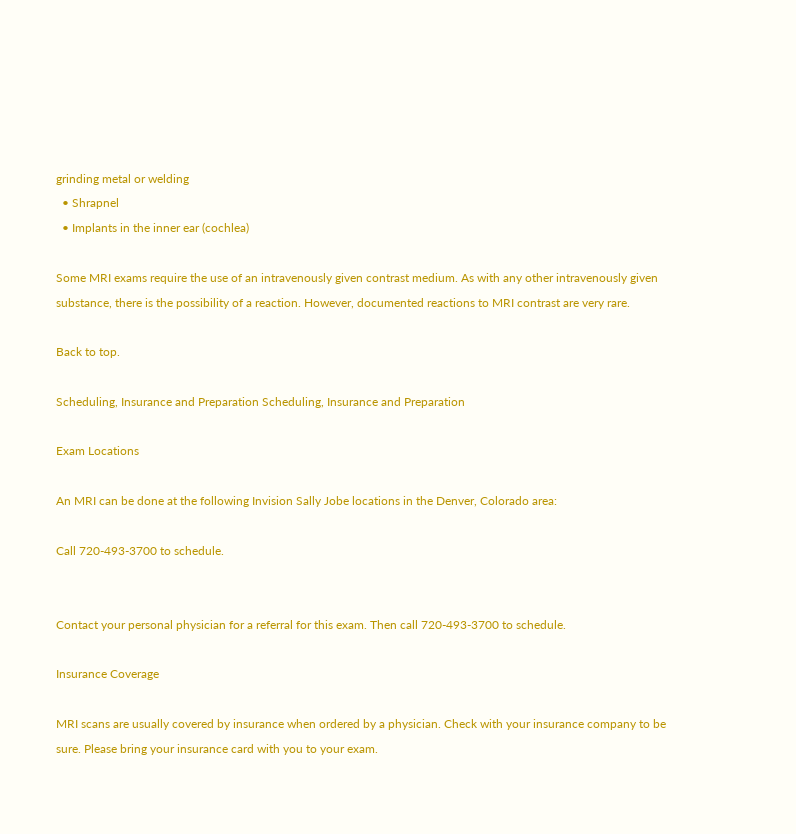grinding metal or welding
  • Shrapnel
  • Implants in the inner ear (cochlea)

Some MRI exams require the use of an intravenously given contrast medium. As with any other intravenously given substance, there is the possibility of a reaction. However, documented reactions to MRI contrast are very rare.

Back to top.

Scheduling, Insurance and Preparation Scheduling, Insurance and Preparation

Exam Locations

An MRI can be done at the following Invision Sally Jobe locations in the Denver, Colorado area:

Call 720-493-3700 to schedule.


Contact your personal physician for a referral for this exam. Then call 720-493-3700 to schedule.

Insurance Coverage

MRI scans are usually covered by insurance when ordered by a physician. Check with your insurance company to be sure. Please bring your insurance card with you to your exam.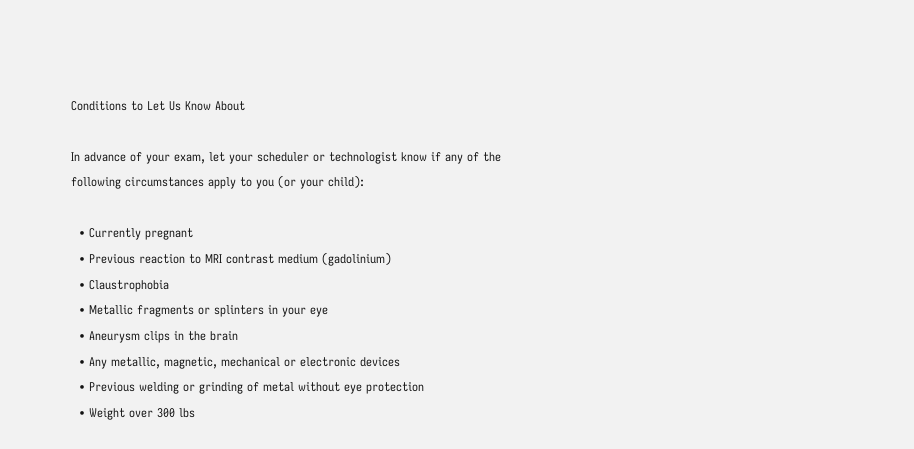Conditions to Let Us Know About

In advance of your exam, let your scheduler or technologist know if any of the following circumstances apply to you (or your child):

  • Currently pregnant
  • Previous reaction to MRI contrast medium (gadolinium)
  • Claustrophobia
  • Metallic fragments or splinters in your eye
  • Aneurysm clips in the brain
  • Any metallic, magnetic, mechanical or electronic devices
  • Previous welding or grinding of metal without eye protection
  • Weight over 300 lbs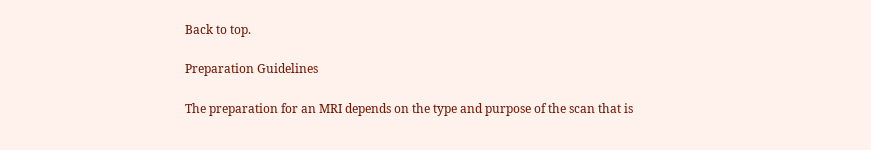Back to top.

Preparation Guidelines

The preparation for an MRI depends on the type and purpose of the scan that is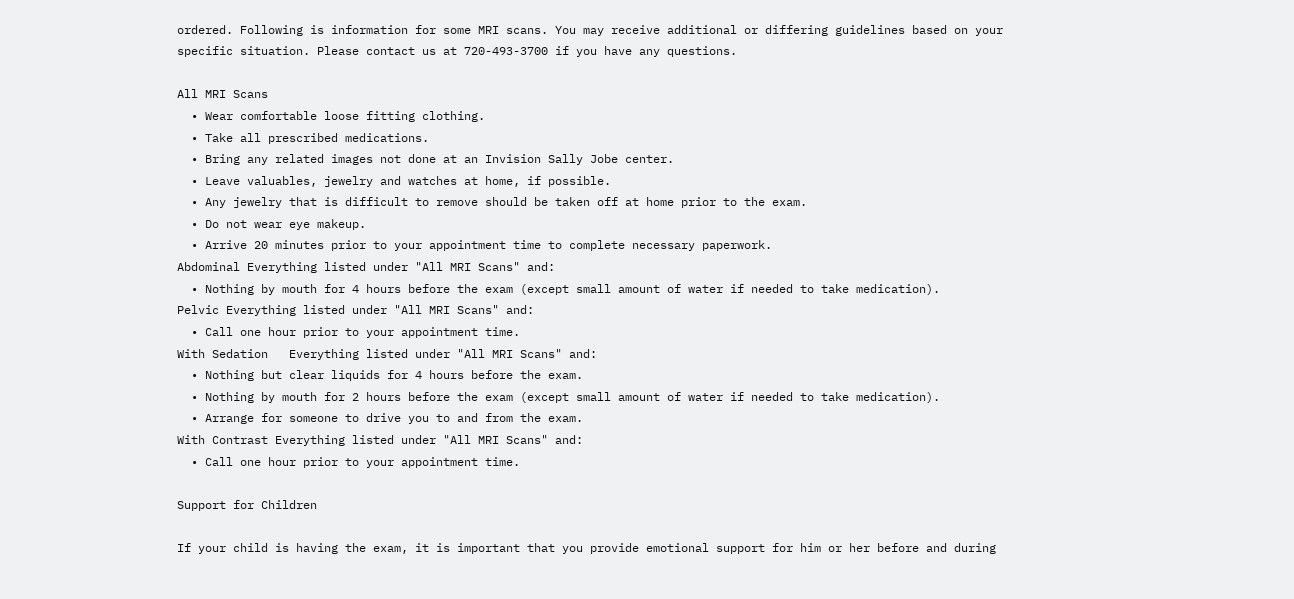ordered. Following is information for some MRI scans. You may receive additional or differing guidelines based on your specific situation. Please contact us at 720-493-3700 if you have any questions.

All MRI Scans
  • Wear comfortable loose fitting clothing.
  • Take all prescribed medications.
  • Bring any related images not done at an Invision Sally Jobe center.
  • Leave valuables, jewelry and watches at home, if possible.
  • Any jewelry that is difficult to remove should be taken off at home prior to the exam.
  • Do not wear eye makeup.
  • Arrive 20 minutes prior to your appointment time to complete necessary paperwork.
Abdominal Everything listed under "All MRI Scans" and:
  • Nothing by mouth for 4 hours before the exam (except small amount of water if needed to take medication).
Pelvic Everything listed under "All MRI Scans" and:
  • Call one hour prior to your appointment time.
With Sedation   Everything listed under "All MRI Scans" and:
  • Nothing but clear liquids for 4 hours before the exam.
  • Nothing by mouth for 2 hours before the exam (except small amount of water if needed to take medication).
  • Arrange for someone to drive you to and from the exam.
With Contrast Everything listed under "All MRI Scans" and:
  • Call one hour prior to your appointment time.

Support for Children

If your child is having the exam, it is important that you provide emotional support for him or her before and during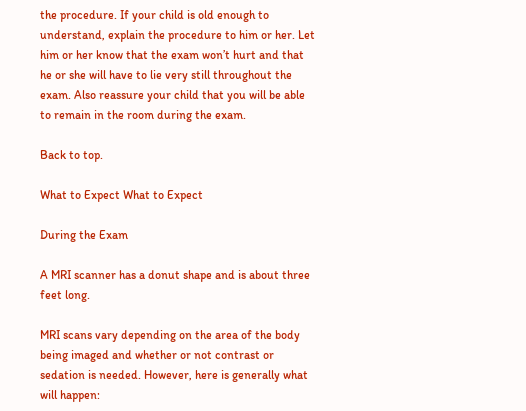the procedure. If your child is old enough to understand, explain the procedure to him or her. Let him or her know that the exam won’t hurt and that he or she will have to lie very still throughout the exam. Also reassure your child that you will be able to remain in the room during the exam.

Back to top.

What to Expect What to Expect

During the Exam

A MRI scanner has a donut shape and is about three feet long.

MRI scans vary depending on the area of the body being imaged and whether or not contrast or sedation is needed. However, here is generally what will happen: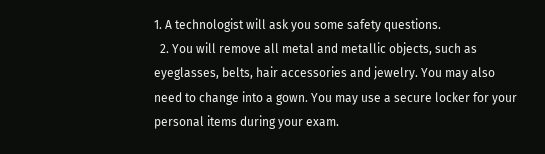1. A technologist will ask you some safety questions.
  2. You will remove all metal and metallic objects, such as eyeglasses, belts, hair accessories and jewelry. You may also need to change into a gown. You may use a secure locker for your personal items during your exam.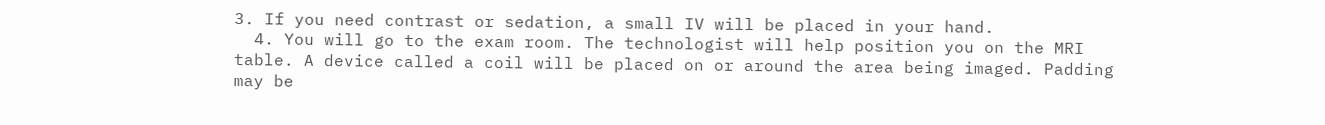3. If you need contrast or sedation, a small IV will be placed in your hand.
  4. You will go to the exam room. The technologist will help position you on the MRI table. A device called a coil will be placed on or around the area being imaged. Padding may be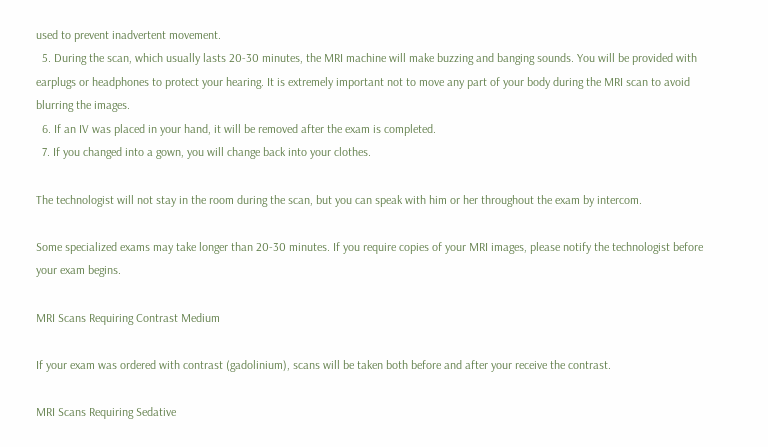used to prevent inadvertent movement.
  5. During the scan, which usually lasts 20-30 minutes, the MRI machine will make buzzing and banging sounds. You will be provided with earplugs or headphones to protect your hearing. It is extremely important not to move any part of your body during the MRI scan to avoid blurring the images.
  6. If an IV was placed in your hand, it will be removed after the exam is completed.
  7. If you changed into a gown, you will change back into your clothes.

The technologist will not stay in the room during the scan, but you can speak with him or her throughout the exam by intercom.

Some specialized exams may take longer than 20-30 minutes. If you require copies of your MRI images, please notify the technologist before your exam begins.

MRI Scans Requiring Contrast Medium

If your exam was ordered with contrast (gadolinium), scans will be taken both before and after your receive the contrast.

MRI Scans Requiring Sedative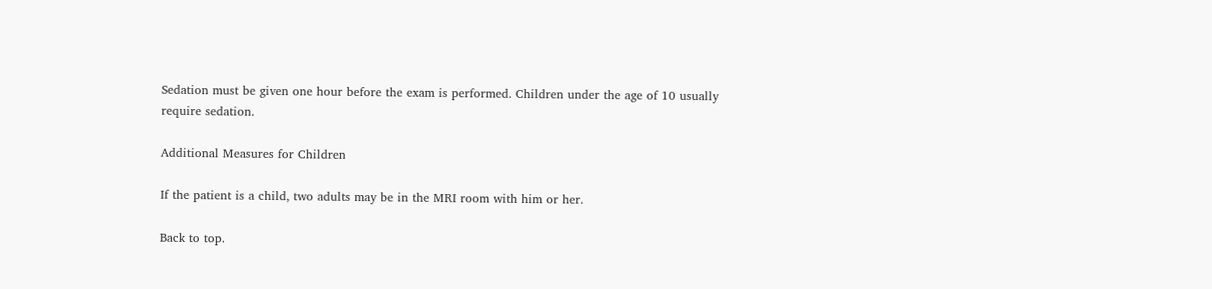Sedation must be given one hour before the exam is performed. Children under the age of 10 usually require sedation.

Additional Measures for Children

If the patient is a child, two adults may be in the MRI room with him or her.

Back to top.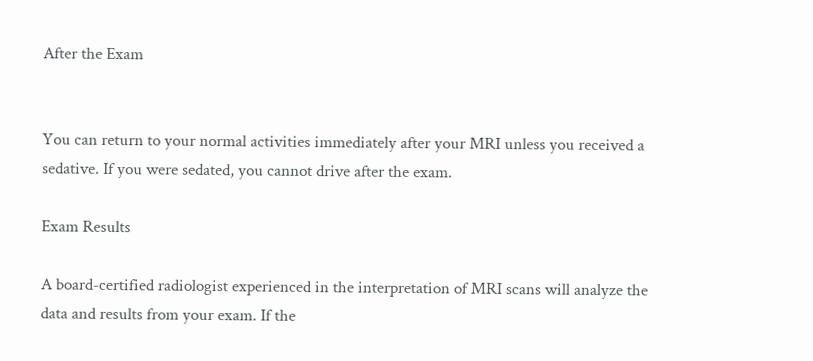After the Exam


You can return to your normal activities immediately after your MRI unless you received a sedative. If you were sedated, you cannot drive after the exam.

Exam Results

A board-certified radiologist experienced in the interpretation of MRI scans will analyze the data and results from your exam. If the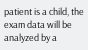patient is a child, the exam data will be analyzed by a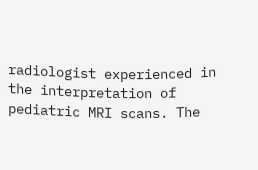radiologist experienced in the interpretation of pediatric MRI scans. The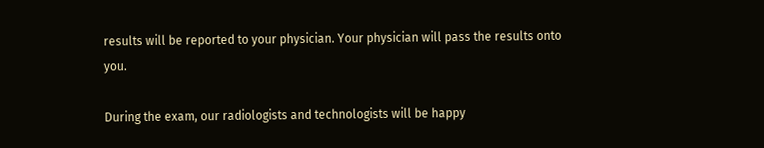results will be reported to your physician. Your physician will pass the results onto you.

During the exam, our radiologists and technologists will be happy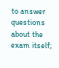to answer questions about the exam itself;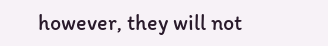however, they will not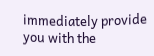immediately provide you with the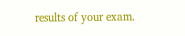results of your exam.